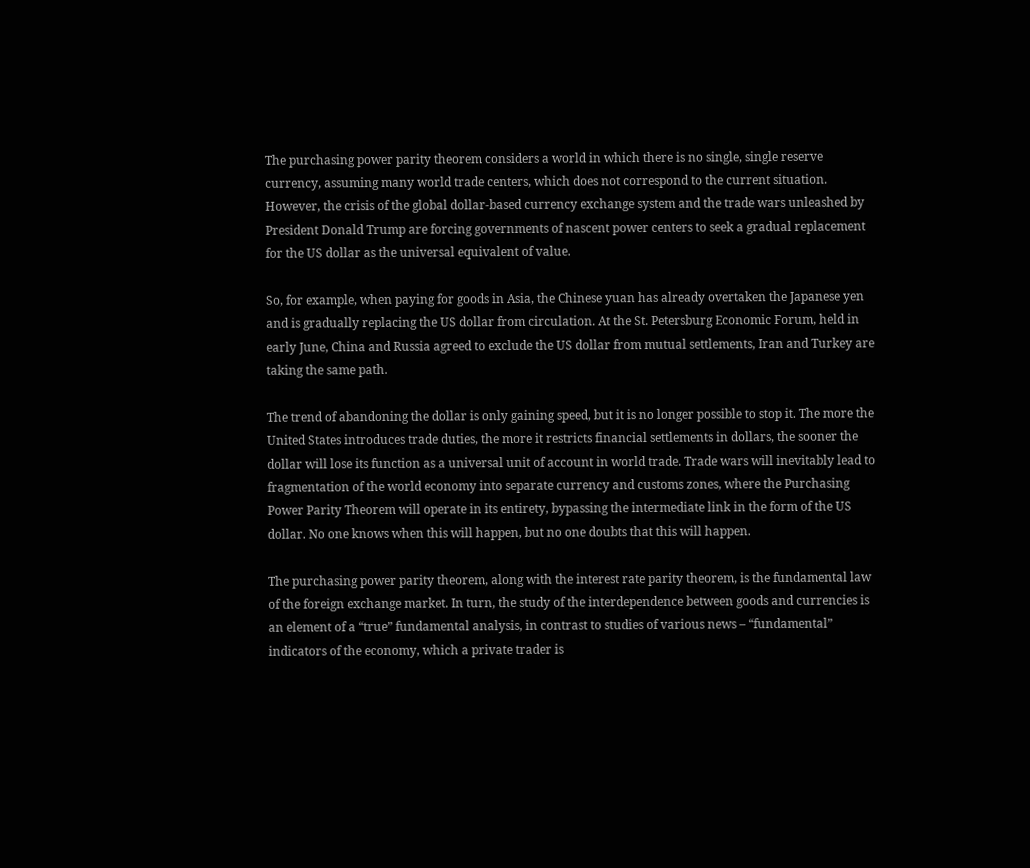The purchasing power parity theorem considers a world in which there is no single, single reserve currency, assuming many world trade centers, which does not correspond to the current situation. However, the crisis of the global dollar-based currency exchange system and the trade wars unleashed by President Donald Trump are forcing governments of nascent power centers to seek a gradual replacement for the US dollar as the universal equivalent of value.

So, for example, when paying for goods in Asia, the Chinese yuan has already overtaken the Japanese yen and is gradually replacing the US dollar from circulation. At the St. Petersburg Economic Forum, held in early June, China and Russia agreed to exclude the US dollar from mutual settlements, Iran and Turkey are taking the same path.

The trend of abandoning the dollar is only gaining speed, but it is no longer possible to stop it. The more the United States introduces trade duties, the more it restricts financial settlements in dollars, the sooner the dollar will lose its function as a universal unit of account in world trade. Trade wars will inevitably lead to fragmentation of the world economy into separate currency and customs zones, where the Purchasing Power Parity Theorem will operate in its entirety, bypassing the intermediate link in the form of the US dollar. No one knows when this will happen, but no one doubts that this will happen.

The purchasing power parity theorem, along with the interest rate parity theorem, is the fundamental law of the foreign exchange market. In turn, the study of the interdependence between goods and currencies is an element of a “true” fundamental analysis, in contrast to studies of various news – “fundamental” indicators of the economy, which a private trader is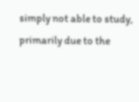simply not able to study, primarily due to the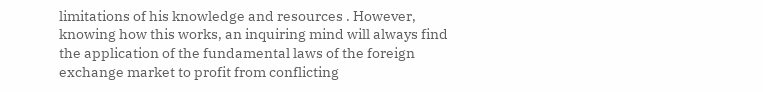limitations of his knowledge and resources . However, knowing how this works, an inquiring mind will always find the application of the fundamental laws of the foreign exchange market to profit from conflicting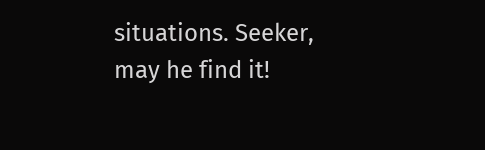situations. Seeker, may he find it!